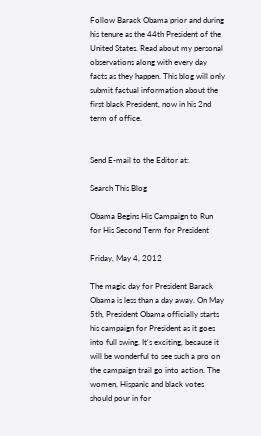Follow Barack Obama prior and during his tenure as the 44th President of the United States. Read about my personal observations along with every day facts as they happen. This blog will only submit factual information about the first black President, now in his 2nd term of office.


Send E-mail to the Editor at:

Search This Blog

Obama Begins His Campaign to Run for His Second Term for President

Friday, May 4, 2012

The magic day for President Barack Obama is less than a day away. On May 5th, President Obama officially starts his campaign for President as it goes into full swing. It's exciting, because it will be wonderful to see such a pro on the campaign trail go into action. The women, Hispanic and black votes should pour in for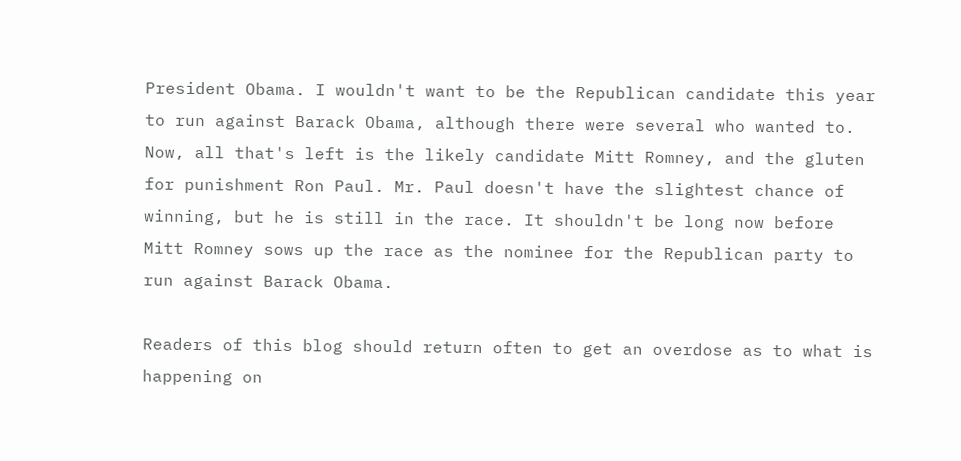President Obama. I wouldn't want to be the Republican candidate this year to run against Barack Obama, although there were several who wanted to. Now, all that's left is the likely candidate Mitt Romney, and the gluten for punishment Ron Paul. Mr. Paul doesn't have the slightest chance of winning, but he is still in the race. It shouldn't be long now before Mitt Romney sows up the race as the nominee for the Republican party to run against Barack Obama.

Readers of this blog should return often to get an overdose as to what is happening on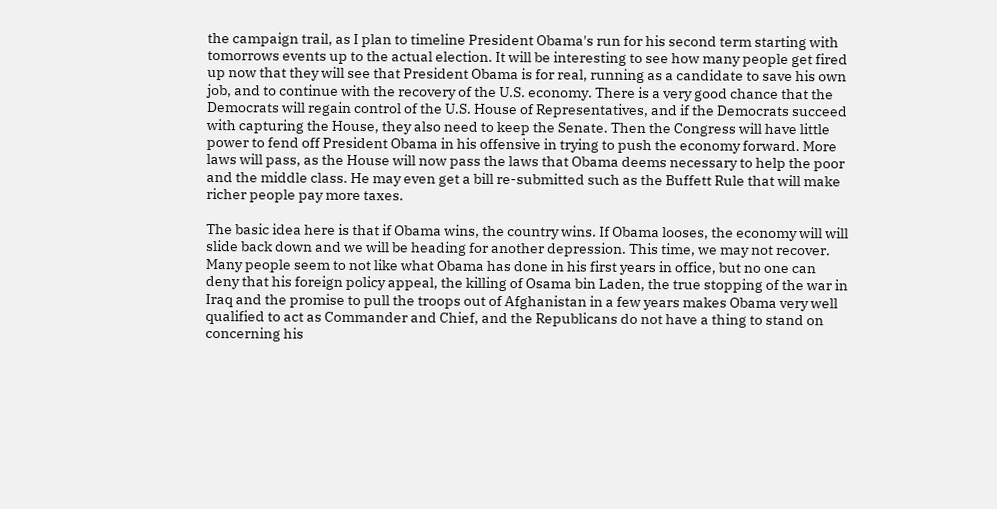the campaign trail, as I plan to timeline President Obama's run for his second term starting with tomorrows events up to the actual election. It will be interesting to see how many people get fired up now that they will see that President Obama is for real, running as a candidate to save his own job, and to continue with the recovery of the U.S. economy. There is a very good chance that the Democrats will regain control of the U.S. House of Representatives, and if the Democrats succeed with capturing the House, they also need to keep the Senate. Then the Congress will have little power to fend off President Obama in his offensive in trying to push the economy forward. More laws will pass, as the House will now pass the laws that Obama deems necessary to help the poor and the middle class. He may even get a bill re-submitted such as the Buffett Rule that will make richer people pay more taxes.

The basic idea here is that if Obama wins, the country wins. If Obama looses, the economy will will slide back down and we will be heading for another depression. This time, we may not recover.
Many people seem to not like what Obama has done in his first years in office, but no one can deny that his foreign policy appeal, the killing of Osama bin Laden, the true stopping of the war in Iraq and the promise to pull the troops out of Afghanistan in a few years makes Obama very well qualified to act as Commander and Chief, and the Republicans do not have a thing to stand on concerning his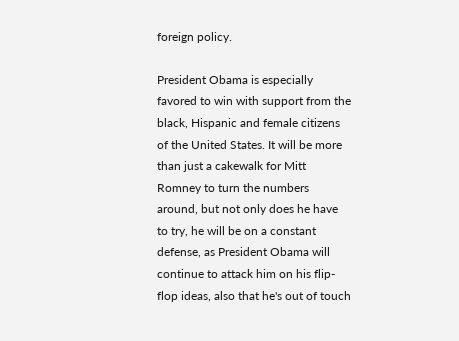foreign policy.

President Obama is especially favored to win with support from the black, Hispanic and female citizens of the United States. It will be more than just a cakewalk for Mitt Romney to turn the numbers around, but not only does he have to try, he will be on a constant defense, as President Obama will continue to attack him on his flip-flop ideas, also that he's out of touch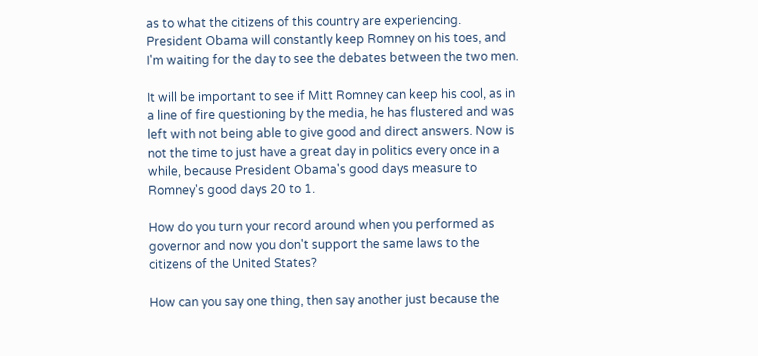as to what the citizens of this country are experiencing. President Obama will constantly keep Romney on his toes, and I'm waiting for the day to see the debates between the two men.

It will be important to see if Mitt Romney can keep his cool, as in a line of fire questioning by the media, he has flustered and was left with not being able to give good and direct answers. Now is not the time to just have a great day in politics every once in a while, because President Obama's good days measure to Romney's good days 20 to 1.

How do you turn your record around when you performed as governor and now you don't support the same laws to the citizens of the United States?

How can you say one thing, then say another just because the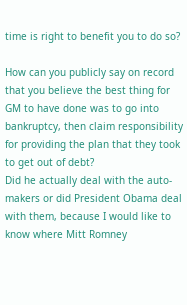time is right to benefit you to do so?

How can you publicly say on record that you believe the best thing for GM to have done was to go into bankruptcy, then claim responsibility for providing the plan that they took to get out of debt?
Did he actually deal with the auto-makers or did President Obama deal with them, because I would like to know where Mitt Romney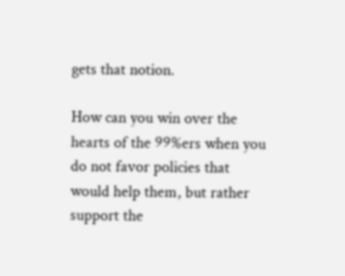gets that notion.

How can you win over the hearts of the 99%ers when you do not favor policies that would help them, but rather support the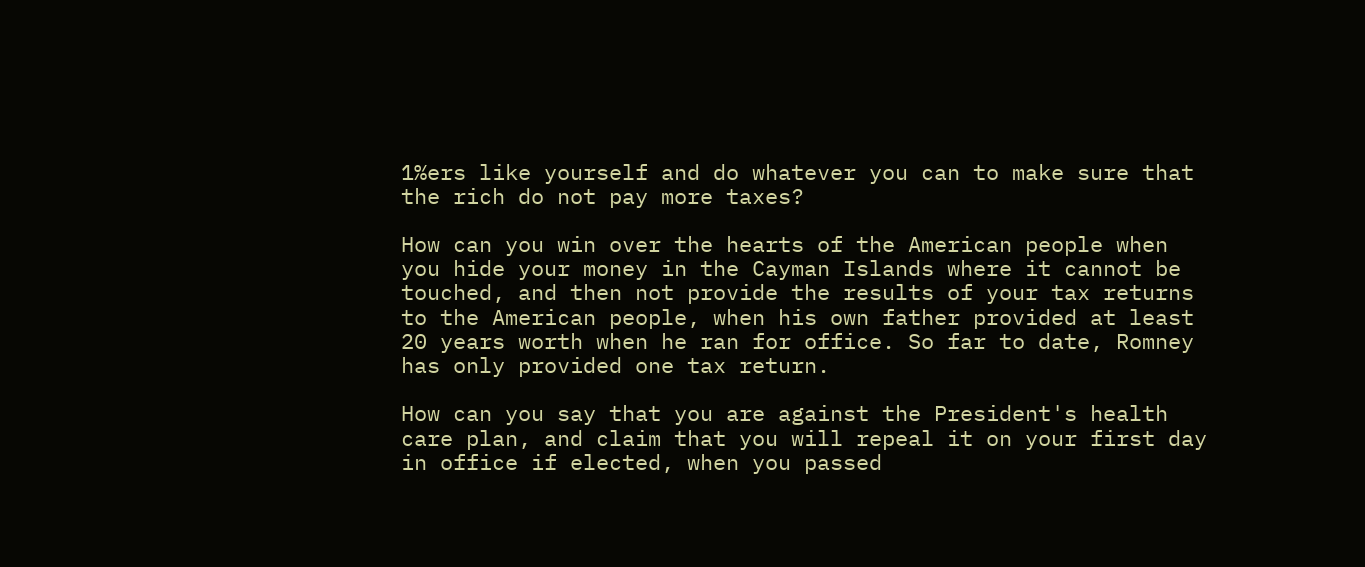1%ers like yourself and do whatever you can to make sure that the rich do not pay more taxes?

How can you win over the hearts of the American people when you hide your money in the Cayman Islands where it cannot be touched, and then not provide the results of your tax returns to the American people, when his own father provided at least 20 years worth when he ran for office. So far to date, Romney has only provided one tax return.

How can you say that you are against the President's health care plan, and claim that you will repeal it on your first day in office if elected, when you passed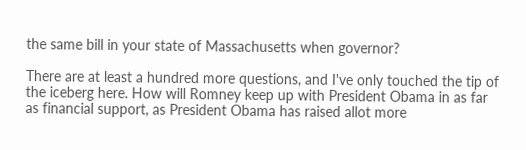the same bill in your state of Massachusetts when governor?

There are at least a hundred more questions, and I've only touched the tip of the iceberg here. How will Romney keep up with President Obama in as far as financial support, as President Obama has raised allot more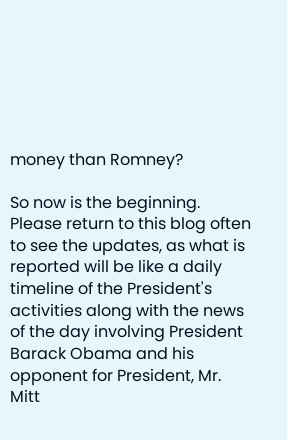money than Romney?

So now is the beginning. Please return to this blog often to see the updates, as what is reported will be like a daily timeline of the President's activities along with the news of the day involving President Barack Obama and his opponent for President, Mr. Mitt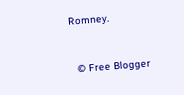Romney.


  © Free Blogger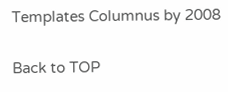Templates Columnus by 2008

Back to TOP